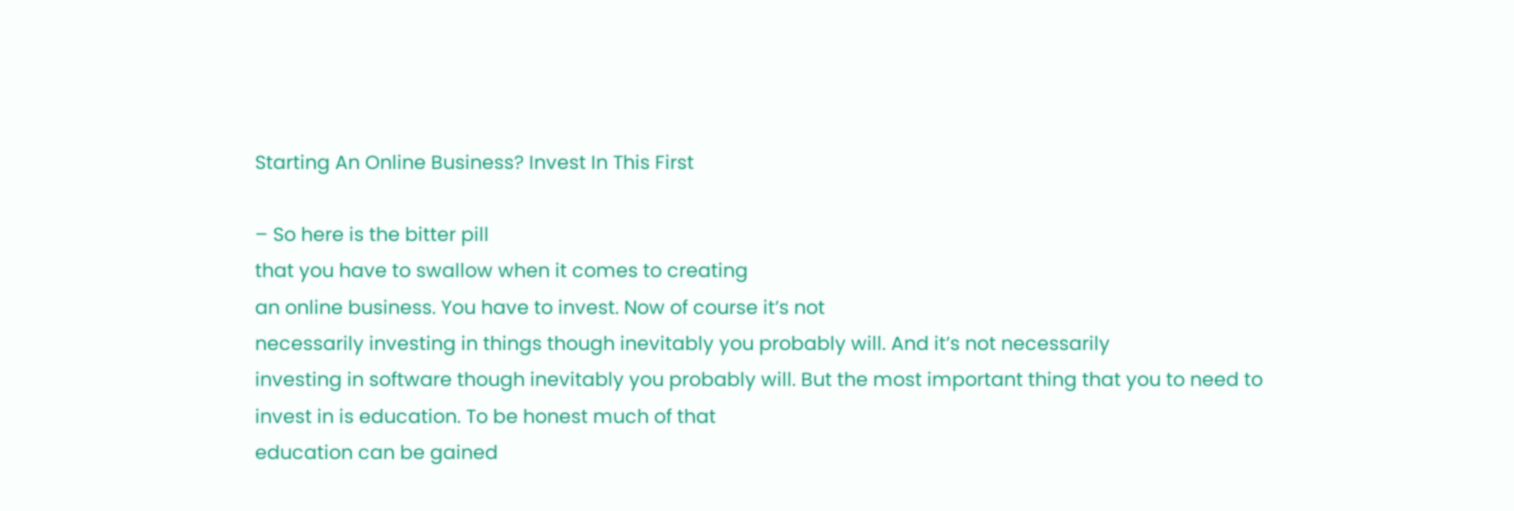Starting An Online Business? Invest In This First

– So here is the bitter pill
that you have to swallow when it comes to creating
an online business. You have to invest. Now of course it’s not
necessarily investing in things though inevitably you probably will. And it’s not necessarily
investing in software though inevitably you probably will. But the most important thing that you to need to
invest in is education. To be honest much of that
education can be gained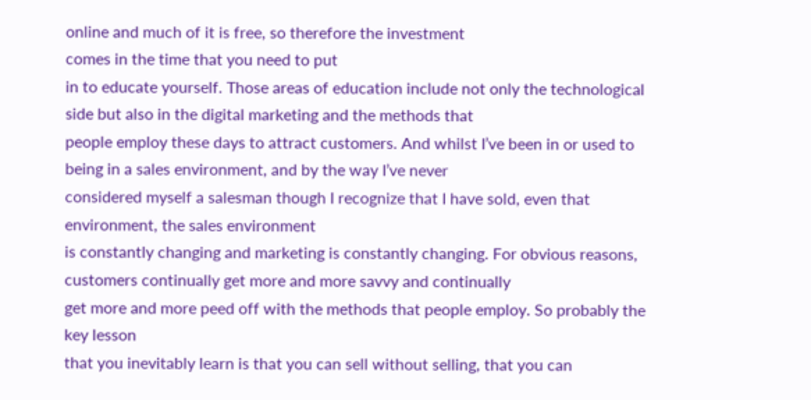online and much of it is free, so therefore the investment
comes in the time that you need to put
in to educate yourself. Those areas of education include not only the technological side but also in the digital marketing and the methods that
people employ these days to attract customers. And whilst I’ve been in or used to being in a sales environment, and by the way I’ve never
considered myself a salesman though I recognize that I have sold, even that environment, the sales environment
is constantly changing and marketing is constantly changing. For obvious reasons,
customers continually get more and more savvy and continually
get more and more peed off with the methods that people employ. So probably the key lesson
that you inevitably learn is that you can sell without selling, that you can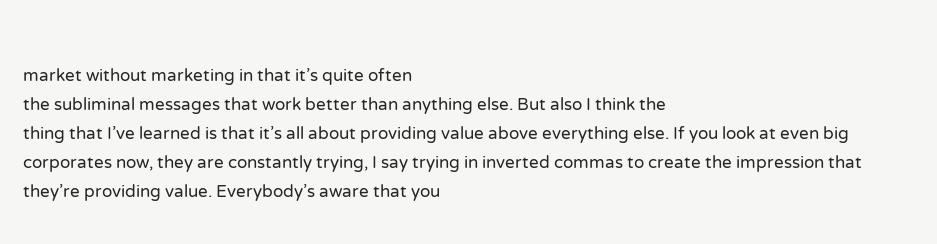market without marketing in that it’s quite often
the subliminal messages that work better than anything else. But also I think the
thing that I’ve learned is that it’s all about providing value above everything else. If you look at even big corporates now, they are constantly trying, I say trying in inverted commas to create the impression that they’re providing value. Everybody’s aware that you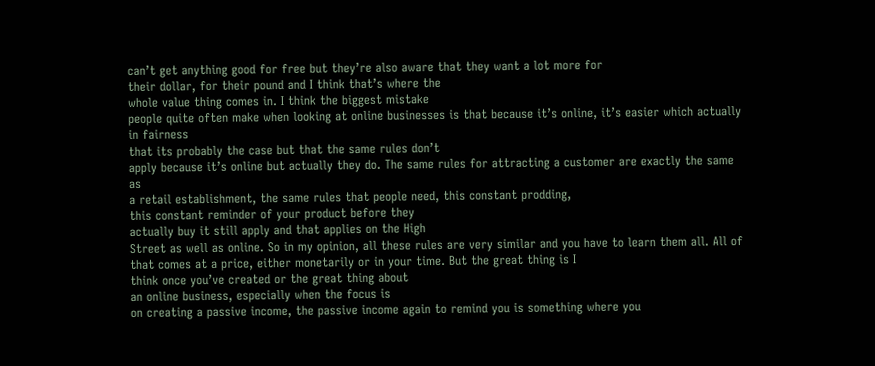can’t get anything good for free but they’re also aware that they want a lot more for
their dollar, for their pound and I think that’s where the
whole value thing comes in. I think the biggest mistake
people quite often make when looking at online businesses is that because it’s online, it’s easier which actually in fairness
that its probably the case but that the same rules don’t
apply because it’s online but actually they do. The same rules for attracting a customer are exactly the same as
a retail establishment, the same rules that people need, this constant prodding,
this constant reminder of your product before they
actually buy it still apply and that applies on the High
Street as well as online. So in my opinion, all these rules are very similar and you have to learn them all. All of that comes at a price, either monetarily or in your time. But the great thing is I
think once you’ve created or the great thing about
an online business, especially when the focus is
on creating a passive income, the passive income again to remind you is something where you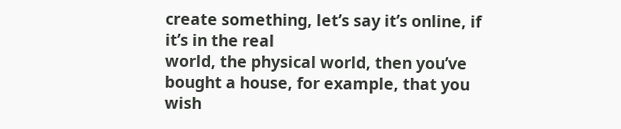create something, let’s say it’s online, if it’s in the real
world, the physical world, then you’ve bought a house, for example, that you wish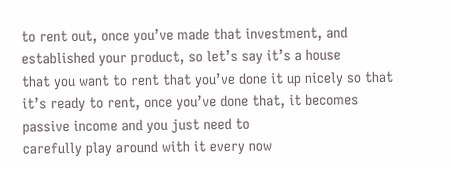to rent out, once you’ve made that investment, and established your product, so let’s say it’s a house
that you want to rent that you’ve done it up nicely so that it’s ready to rent, once you’ve done that, it becomes passive income and you just need to
carefully play around with it every now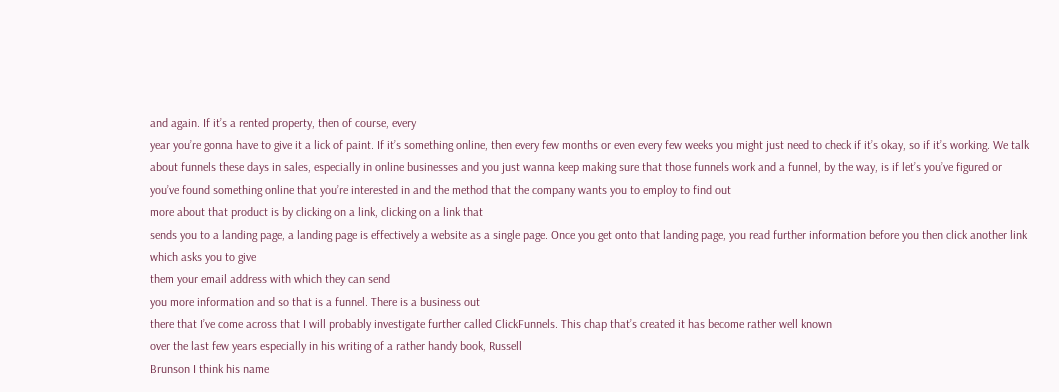and again. If it’s a rented property, then of course, every
year you’re gonna have to give it a lick of paint. If it’s something online, then every few months or even every few weeks you might just need to check if it’s okay, so if it’s working. We talk about funnels these days in sales, especially in online businesses and you just wanna keep making sure that those funnels work and a funnel, by the way, is if let’s you’ve figured or you’ve found something online that you’re interested in and the method that the company wants you to employ to find out
more about that product is by clicking on a link, clicking on a link that
sends you to a landing page, a landing page is effectively a website as a single page. Once you get onto that landing page, you read further information before you then click another link which asks you to give
them your email address with which they can send
you more information and so that is a funnel. There is a business out
there that I’ve come across that I will probably investigate further called ClickFunnels. This chap that’s created it has become rather well known
over the last few years especially in his writing of a rather handy book, Russell
Brunson I think his name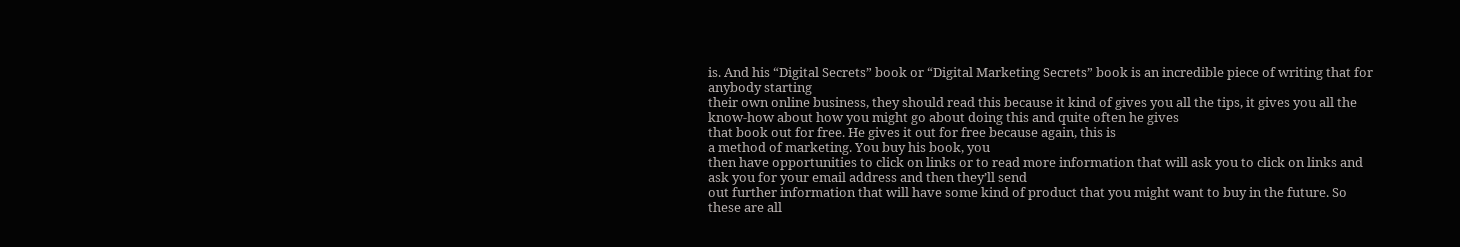is. And his “Digital Secrets” book or “Digital Marketing Secrets” book is an incredible piece of writing that for anybody starting
their own online business, they should read this because it kind of gives you all the tips, it gives you all the know-how about how you might go about doing this and quite often he gives
that book out for free. He gives it out for free because again, this is
a method of marketing. You buy his book, you
then have opportunities to click on links or to read more information that will ask you to click on links and ask you for your email address and then they’ll send
out further information that will have some kind of product that you might want to buy in the future. So these are all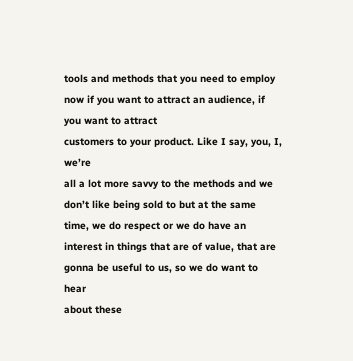tools and methods that you need to employ now if you want to attract an audience, if you want to attract
customers to your product. Like I say, you, I, we’re
all a lot more savvy to the methods and we
don’t like being sold to but at the same time, we do respect or we do have an interest in things that are of value, that are gonna be useful to us, so we do want to hear
about these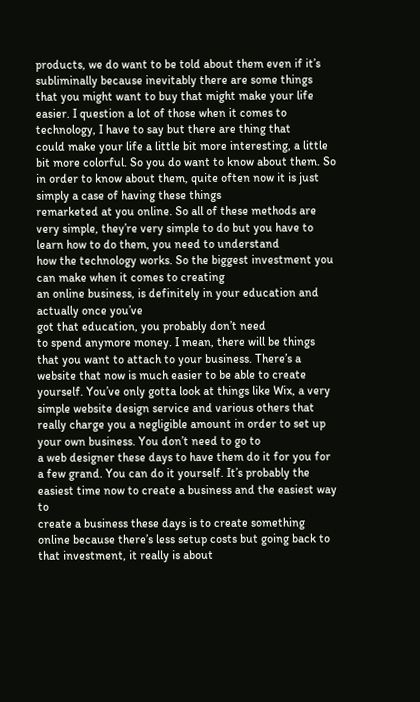products, we do want to be told about them even if it’s subliminally because inevitably there are some things that you might want to buy that might make your life easier. I question a lot of those when it comes to technology, I have to say but there are thing that
could make your life a little bit more interesting, a little bit more colorful. So you do want to know about them. So in order to know about them, quite often now it is just simply a case of having these things
remarketed at you online. So all of these methods are very simple, they’re very simple to do but you have to learn how to do them, you need to understand
how the technology works. So the biggest investment you can make when it comes to creating
an online business, is definitely in your education and actually once you’ve
got that education, you probably don’t need
to spend anymore money. I mean, there will be things that you want to attach to your business. There’s a website that now is much easier to be able to create yourself. You’ve only gotta look at things like Wix, a very simple website design service and various others that really charge you a negligible amount in order to set up your own business. You don’t need to go to
a web designer these days to have them do it for you for a few grand. You can do it yourself. It’s probably the easiest time now to create a business and the easiest way to
create a business these days is to create something online because there’s less setup costs but going back to that investment, it really is about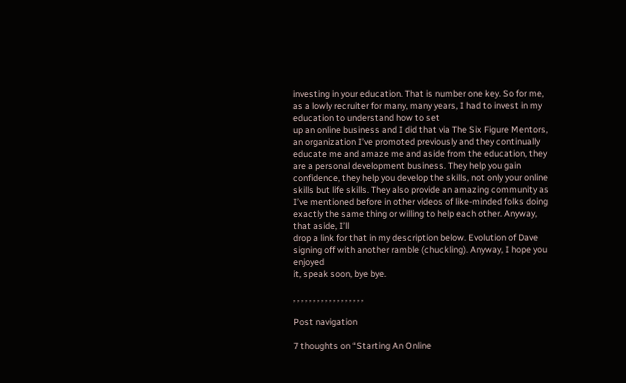investing in your education. That is number one key. So for me, as a lowly recruiter for many, many years, I had to invest in my education to understand how to set
up an online business and I did that via The Six Figure Mentors, an organization I’ve promoted previously and they continually
educate me and amaze me and aside from the education, they are a personal development business. They help you gain confidence, they help you develop the skills, not only your online
skills but life skills. They also provide an amazing community as I’ve mentioned before in other videos of like-minded folks doing
exactly the same thing or willing to help each other. Anyway, that aside, I’ll
drop a link for that in my description below. Evolution of Dave signing off with another ramble (chuckling). Anyway, I hope you enjoyed
it, speak soon, bye bye.

, , , , , , , , , , , , , , , , , ,

Post navigation

7 thoughts on “Starting An Online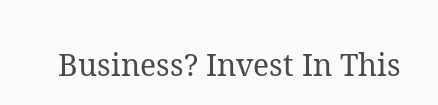Business? Invest In This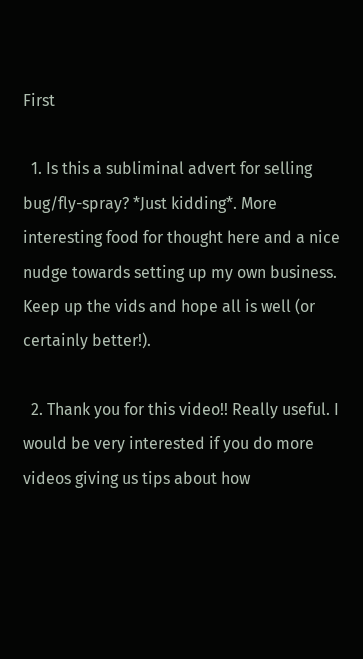First

  1. Is this a subliminal advert for selling bug/fly-spray? *Just kidding*. More interesting food for thought here and a nice nudge towards setting up my own business. Keep up the vids and hope all is well (or certainly better!).

  2. Thank you for this video!! Really useful. I would be very interested if you do more videos giving us tips about how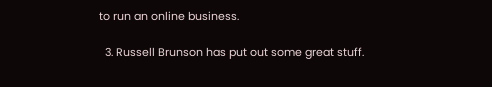to run an online business.

  3. Russell Brunson has put out some great stuff.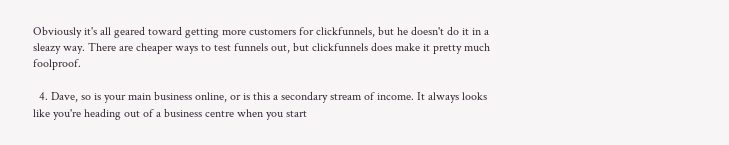Obviously it's all geared toward getting more customers for clickfunnels, but he doesn't do it in a sleazy way. There are cheaper ways to test funnels out, but clickfunnels does make it pretty much foolproof.

  4. Dave, so is your main business online, or is this a secondary stream of income. It always looks like you're heading out of a business centre when you start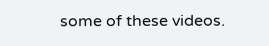some of these videos.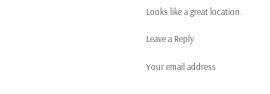Looks like a great location.

Leave a Reply

Your email address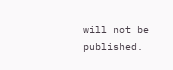will not be published.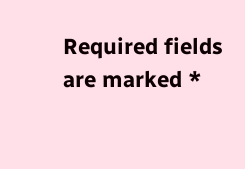Required fields are marked *